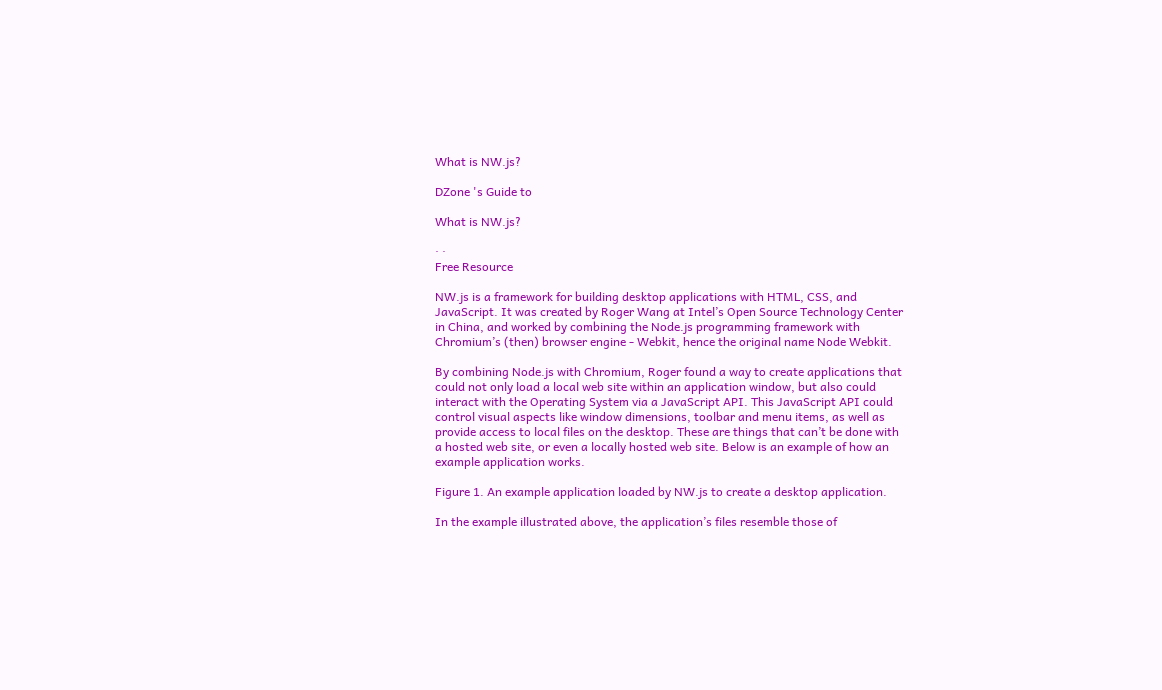What is NW.js?

DZone 's Guide to

What is NW.js?

· ·
Free Resource

NW.js is a framework for building desktop applications with HTML, CSS, and JavaScript. It was created by Roger Wang at Intel’s Open Source Technology Center in China, and worked by combining the Node.js programming framework with Chromium’s (then) browser engine - Webkit, hence the original name Node Webkit.

By combining Node.js with Chromium, Roger found a way to create applications that could not only load a local web site within an application window, but also could interact with the Operating System via a JavaScript API. This JavaScript API could control visual aspects like window dimensions, toolbar and menu items, as well as provide access to local files on the desktop. These are things that can’t be done with a hosted web site, or even a locally hosted web site. Below is an example of how an example application works.

Figure 1. An example application loaded by NW.js to create a desktop application.

In the example illustrated above, the application’s files resemble those of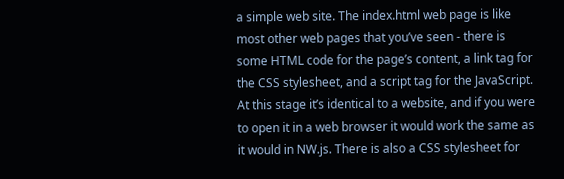a simple web site. The index.html web page is like most other web pages that you’ve seen - there is some HTML code for the page’s content, a link tag for the CSS stylesheet, and a script tag for the JavaScript. At this stage it’s identical to a website, and if you were to open it in a web browser it would work the same as it would in NW.js. There is also a CSS stylesheet for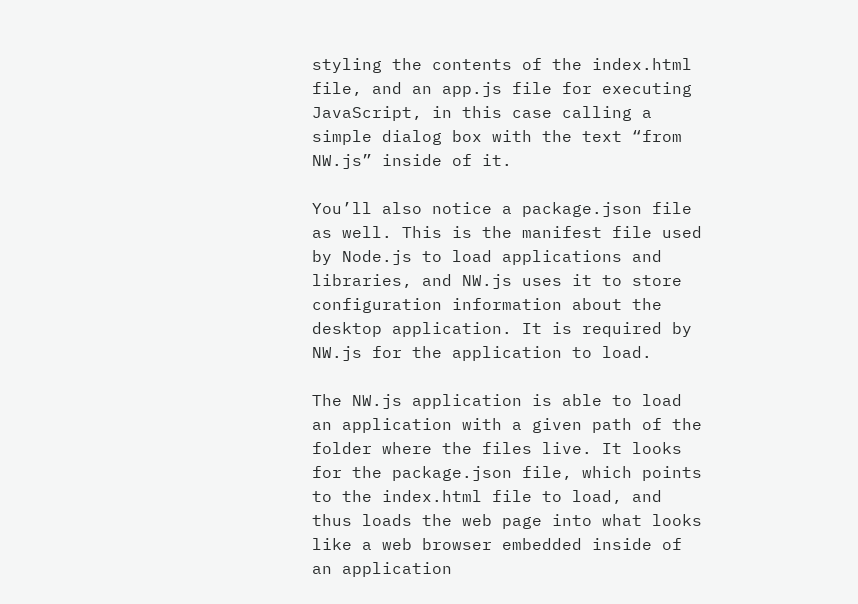styling the contents of the index.html file, and an app.js file for executing JavaScript, in this case calling a simple dialog box with the text “from NW.js” inside of it.

You’ll also notice a package.json file as well. This is the manifest file used by Node.js to load applications and libraries, and NW.js uses it to store configuration information about the desktop application. It is required by NW.js for the application to load.

The NW.js application is able to load an application with a given path of the folder where the files live. It looks for the package.json file, which points to the index.html file to load, and thus loads the web page into what looks like a web browser embedded inside of an application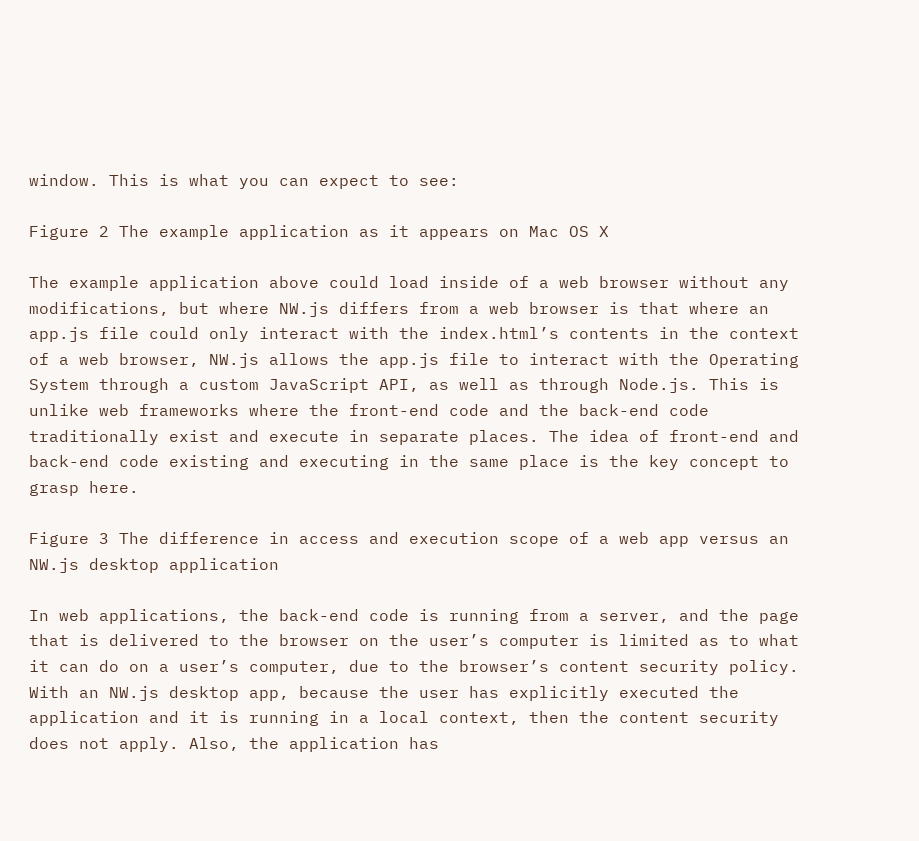window. This is what you can expect to see:

Figure 2 The example application as it appears on Mac OS X

The example application above could load inside of a web browser without any modifications, but where NW.js differs from a web browser is that where an app.js file could only interact with the index.html’s contents in the context of a web browser, NW.js allows the app.js file to interact with the Operating System through a custom JavaScript API, as well as through Node.js. This is unlike web frameworks where the front-end code and the back-end code traditionally exist and execute in separate places. The idea of front-end and back-end code existing and executing in the same place is the key concept to grasp here.

Figure 3 The difference in access and execution scope of a web app versus an NW.js desktop application

In web applications, the back-end code is running from a server, and the page that is delivered to the browser on the user’s computer is limited as to what it can do on a user’s computer, due to the browser’s content security policy. With an NW.js desktop app, because the user has explicitly executed the application and it is running in a local context, then the content security does not apply. Also, the application has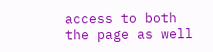access to both the page as well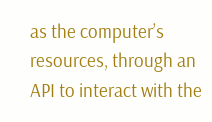as the computer’s resources, through an API to interact with the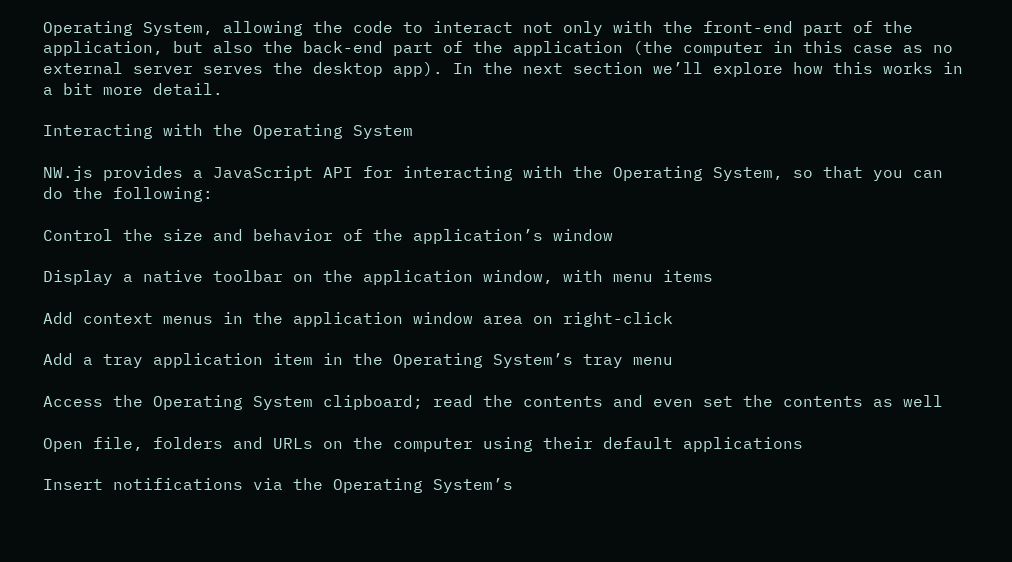Operating System, allowing the code to interact not only with the front-end part of the application, but also the back-end part of the application (the computer in this case as no external server serves the desktop app). In the next section we’ll explore how this works in a bit more detail.

Interacting with the Operating System

NW.js provides a JavaScript API for interacting with the Operating System, so that you can do the following:

Control the size and behavior of the application’s window

Display a native toolbar on the application window, with menu items

Add context menus in the application window area on right-click

Add a tray application item in the Operating System’s tray menu

Access the Operating System clipboard; read the contents and even set the contents as well

Open file, folders and URLs on the computer using their default applications

Insert notifications via the Operating System’s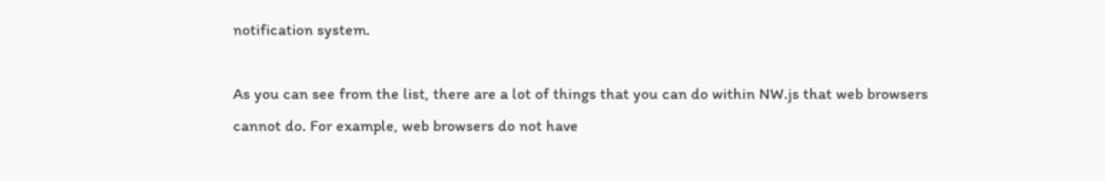notification system.

As you can see from the list, there are a lot of things that you can do within NW.js that web browsers cannot do. For example, web browsers do not have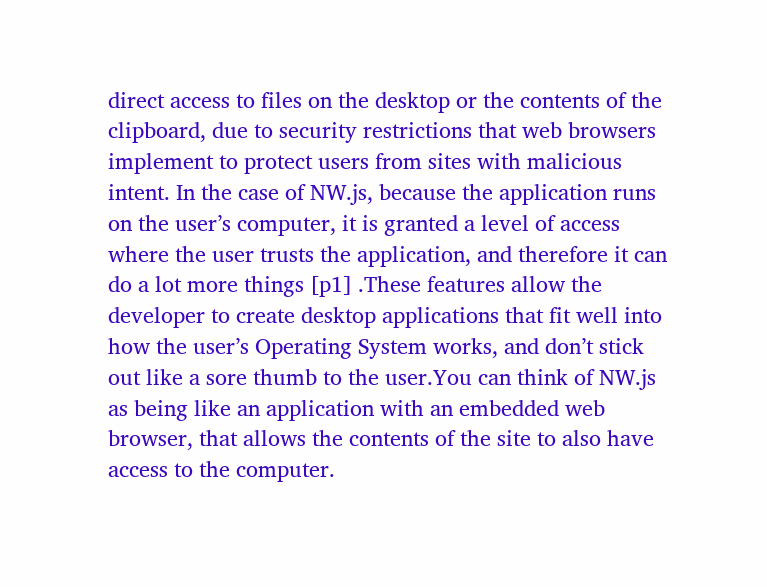direct access to files on the desktop or the contents of the clipboard, due to security restrictions that web browsers implement to protect users from sites with malicious intent. In the case of NW.js, because the application runs on the user’s computer, it is granted a level of access where the user trusts the application, and therefore it can do a lot more things [p1] .These features allow the developer to create desktop applications that fit well into how the user’s Operating System works, and don’t stick out like a sore thumb to the user.You can think of NW.js as being like an application with an embedded web browser, that allows the contents of the site to also have access to the computer.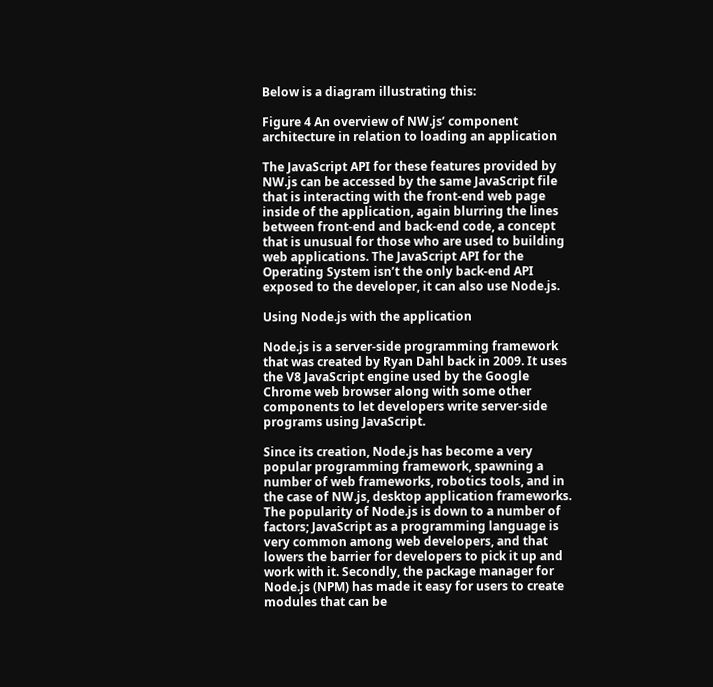Below is a diagram illustrating this:

Figure 4 An overview of NW.js’ component architecture in relation to loading an application

The JavaScript API for these features provided by NW.js can be accessed by the same JavaScript file that is interacting with the front-end web page inside of the application, again blurring the lines between front-end and back-end code, a concept that is unusual for those who are used to building web applications. The JavaScript API for the Operating System isn’t the only back-end API exposed to the developer, it can also use Node.js.

Using Node.js with the application

Node.js is a server-side programming framework that was created by Ryan Dahl back in 2009. It uses the V8 JavaScript engine used by the Google Chrome web browser along with some other components to let developers write server-side programs using JavaScript.

Since its creation, Node.js has become a very popular programming framework, spawning a number of web frameworks, robotics tools, and in the case of NW.js, desktop application frameworks. The popularity of Node.js is down to a number of factors; JavaScript as a programming language is very common among web developers, and that lowers the barrier for developers to pick it up and work with it. Secondly, the package manager for Node.js (NPM) has made it easy for users to create modules that can be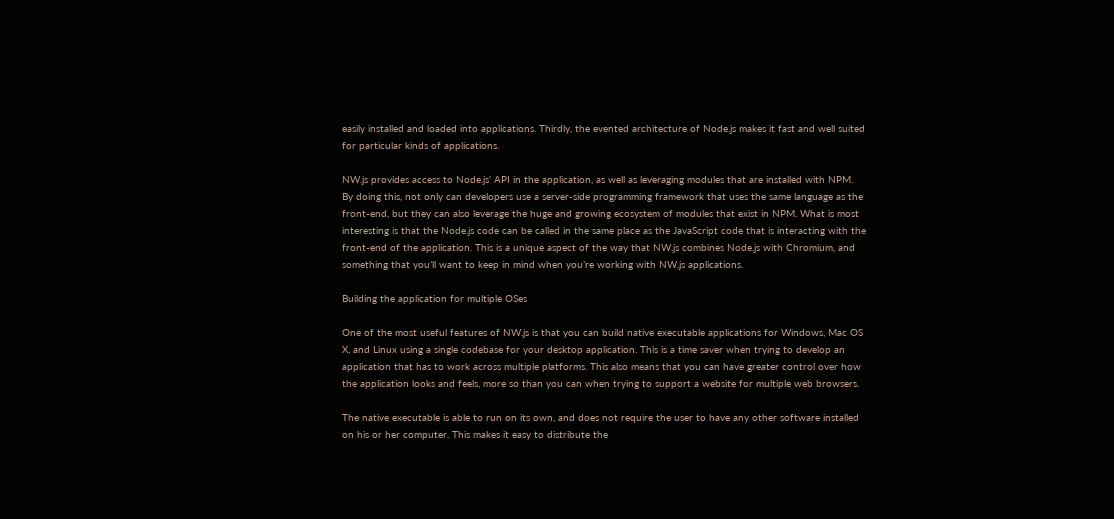easily installed and loaded into applications. Thirdly, the evented architecture of Node.js makes it fast and well suited for particular kinds of applications.

NW.js provides access to Node.js’ API in the application, as well as leveraging modules that are installed with NPM. By doing this, not only can developers use a server-side programming framework that uses the same language as the front-end, but they can also leverage the huge and growing ecosystem of modules that exist in NPM. What is most interesting is that the Node.js code can be called in the same place as the JavaScript code that is interacting with the front-end of the application. This is a unique aspect of the way that NW.js combines Node.js with Chromium, and something that you’ll want to keep in mind when you’re working with NW.js applications.

Building the application for multiple OSes

One of the most useful features of NW.js is that you can build native executable applications for Windows, Mac OS X, and Linux using a single codebase for your desktop application. This is a time saver when trying to develop an application that has to work across multiple platforms. This also means that you can have greater control over how the application looks and feels, more so than you can when trying to support a website for multiple web browsers.

The native executable is able to run on its own, and does not require the user to have any other software installed on his or her computer. This makes it easy to distribute the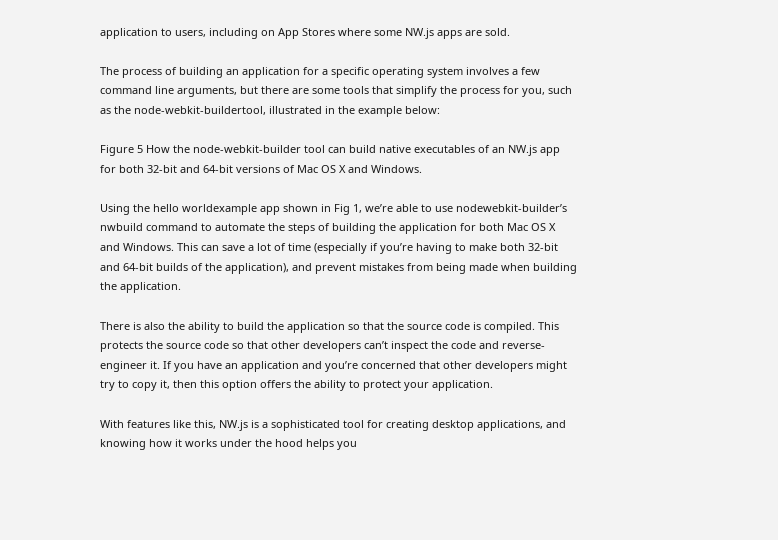application to users, including on App Stores where some NW.js apps are sold.

The process of building an application for a specific operating system involves a few command line arguments, but there are some tools that simplify the process for you, such as the node-webkit-buildertool, illustrated in the example below:

Figure 5 How the node-webkit-builder tool can build native executables of an NW.js app for both 32-bit and 64-bit versions of Mac OS X and Windows.

Using the hello worldexample app shown in Fig 1, we’re able to use nodewebkit-builder’s nwbuild command to automate the steps of building the application for both Mac OS X and Windows. This can save a lot of time (especially if you’re having to make both 32-bit and 64-bit builds of the application), and prevent mistakes from being made when building the application.

There is also the ability to build the application so that the source code is compiled. This protects the source code so that other developers can’t inspect the code and reverse-engineer it. If you have an application and you’re concerned that other developers might try to copy it, then this option offers the ability to protect your application.

With features like this, NW.js is a sophisticated tool for creating desktop applications, and knowing how it works under the hood helps you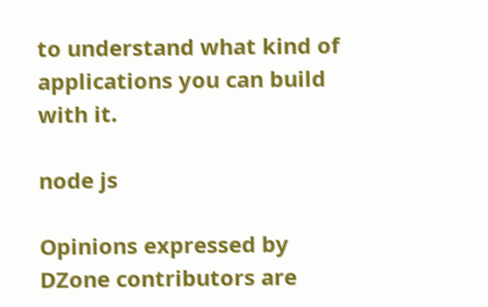to understand what kind of applications you can build with it.

node js

Opinions expressed by DZone contributors are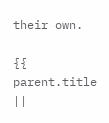their own.

{{ parent.title ||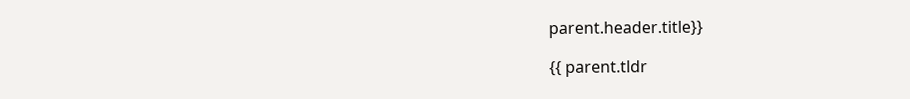parent.header.title}}

{{ parent.tldr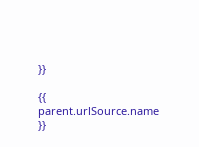}}

{{ parent.urlSource.name }}